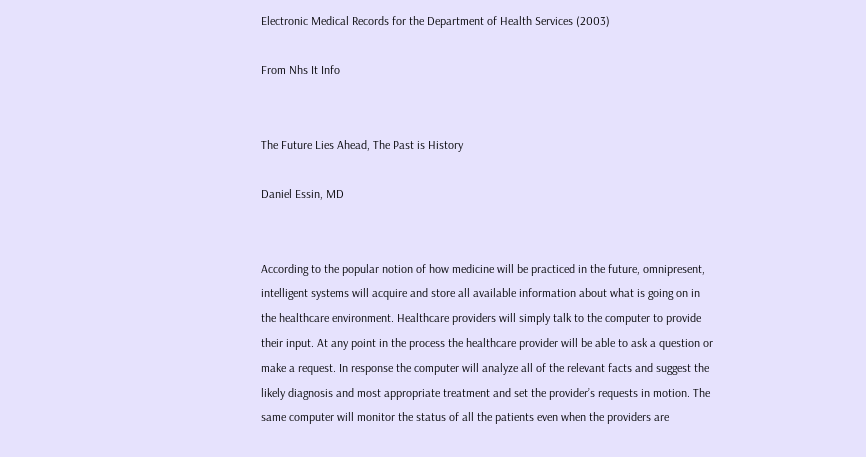Electronic Medical Records for the Department of Health Services (2003)

From Nhs It Info


The Future Lies Ahead, The Past is History

Daniel Essin, MD


According to the popular notion of how medicine will be practiced in the future, omnipresent, intelligent systems will acquire and store all available information about what is going on in the healthcare environment. Healthcare providers will simply talk to the computer to provide their input. At any point in the process the healthcare provider will be able to ask a question or make a request. In response the computer will analyze all of the relevant facts and suggest the likely diagnosis and most appropriate treatment and set the provider’s requests in motion. The same computer will monitor the status of all the patients even when the providers are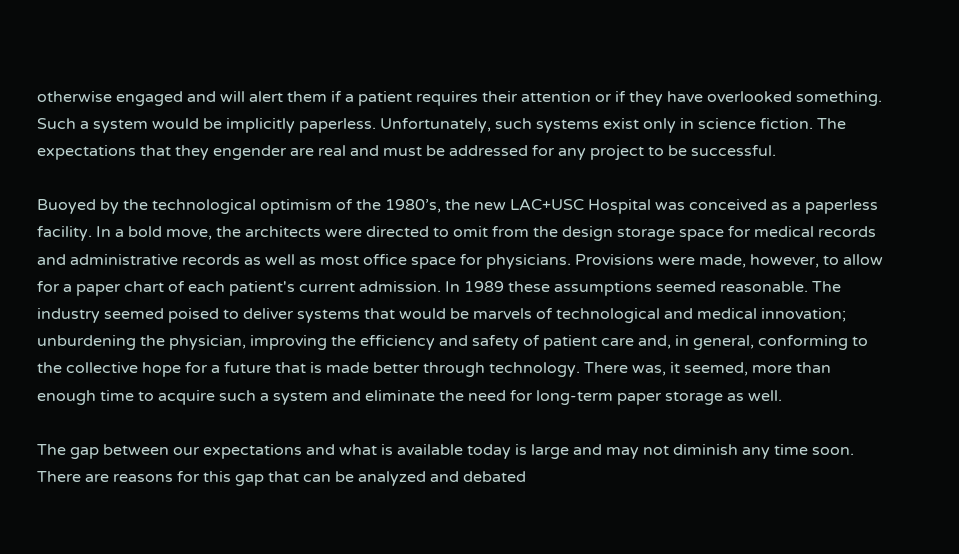otherwise engaged and will alert them if a patient requires their attention or if they have overlooked something. Such a system would be implicitly paperless. Unfortunately, such systems exist only in science fiction. The expectations that they engender are real and must be addressed for any project to be successful.

Buoyed by the technological optimism of the 1980’s, the new LAC+USC Hospital was conceived as a paperless facility. In a bold move, the architects were directed to omit from the design storage space for medical records and administrative records as well as most office space for physicians. Provisions were made, however, to allow for a paper chart of each patient's current admission. In 1989 these assumptions seemed reasonable. The industry seemed poised to deliver systems that would be marvels of technological and medical innovation; unburdening the physician, improving the efficiency and safety of patient care and, in general, conforming to the collective hope for a future that is made better through technology. There was, it seemed, more than enough time to acquire such a system and eliminate the need for long-term paper storage as well.

The gap between our expectations and what is available today is large and may not diminish any time soon. There are reasons for this gap that can be analyzed and debated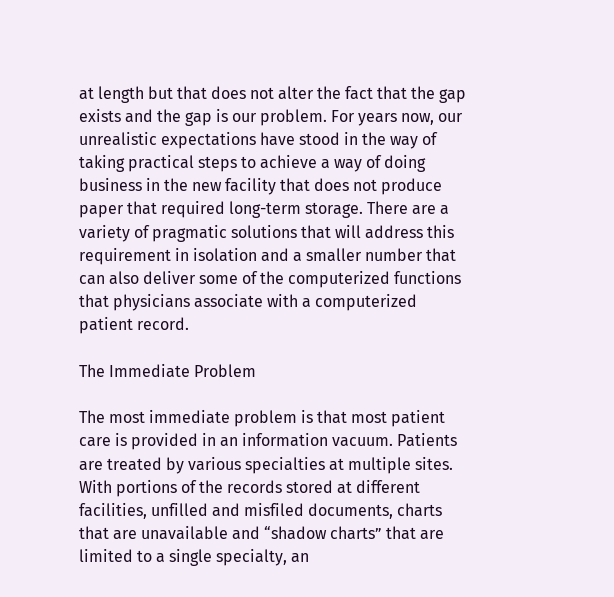at length but that does not alter the fact that the gap exists and the gap is our problem. For years now, our unrealistic expectations have stood in the way of taking practical steps to achieve a way of doing business in the new facility that does not produce paper that required long-term storage. There are a variety of pragmatic solutions that will address this requirement in isolation and a smaller number that can also deliver some of the computerized functions that physicians associate with a computerized patient record.

The Immediate Problem

The most immediate problem is that most patient care is provided in an information vacuum. Patients are treated by various specialties at multiple sites. With portions of the records stored at different facilities, unfilled and misfiled documents, charts that are unavailable and “shadow charts” that are limited to a single specialty, an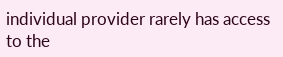individual provider rarely has access to the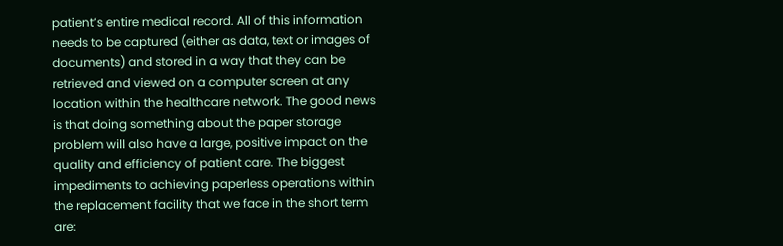patient’s entire medical record. All of this information needs to be captured (either as data, text or images of documents) and stored in a way that they can be retrieved and viewed on a computer screen at any location within the healthcare network. The good news is that doing something about the paper storage problem will also have a large, positive impact on the quality and efficiency of patient care. The biggest impediments to achieving paperless operations within the replacement facility that we face in the short term are: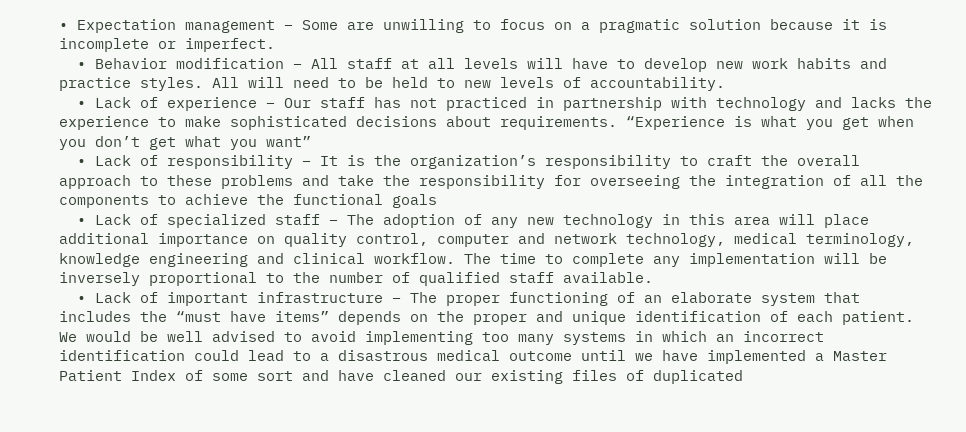• Expectation management – Some are unwilling to focus on a pragmatic solution because it is incomplete or imperfect.
  • Behavior modification – All staff at all levels will have to develop new work habits and practice styles. All will need to be held to new levels of accountability.
  • Lack of experience – Our staff has not practiced in partnership with technology and lacks the experience to make sophisticated decisions about requirements. “Experience is what you get when you don’t get what you want”
  • Lack of responsibility – It is the organization’s responsibility to craft the overall approach to these problems and take the responsibility for overseeing the integration of all the components to achieve the functional goals
  • Lack of specialized staff – The adoption of any new technology in this area will place additional importance on quality control, computer and network technology, medical terminology, knowledge engineering and clinical workflow. The time to complete any implementation will be inversely proportional to the number of qualified staff available.
  • Lack of important infrastructure – The proper functioning of an elaborate system that includes the “must have items” depends on the proper and unique identification of each patient. We would be well advised to avoid implementing too many systems in which an incorrect identification could lead to a disastrous medical outcome until we have implemented a Master Patient Index of some sort and have cleaned our existing files of duplicated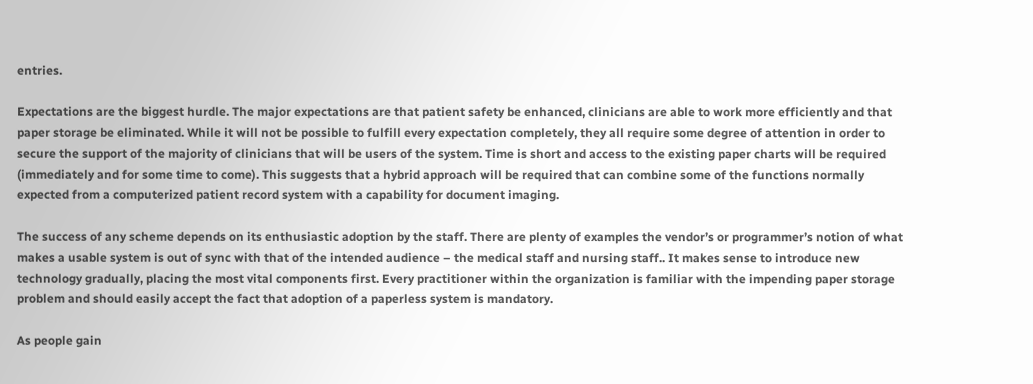entries.

Expectations are the biggest hurdle. The major expectations are that patient safety be enhanced, clinicians are able to work more efficiently and that paper storage be eliminated. While it will not be possible to fulfill every expectation completely, they all require some degree of attention in order to secure the support of the majority of clinicians that will be users of the system. Time is short and access to the existing paper charts will be required (immediately and for some time to come). This suggests that a hybrid approach will be required that can combine some of the functions normally expected from a computerized patient record system with a capability for document imaging.

The success of any scheme depends on its enthusiastic adoption by the staff. There are plenty of examples the vendor’s or programmer’s notion of what makes a usable system is out of sync with that of the intended audience – the medical staff and nursing staff.. It makes sense to introduce new technology gradually, placing the most vital components first. Every practitioner within the organization is familiar with the impending paper storage problem and should easily accept the fact that adoption of a paperless system is mandatory.

As people gain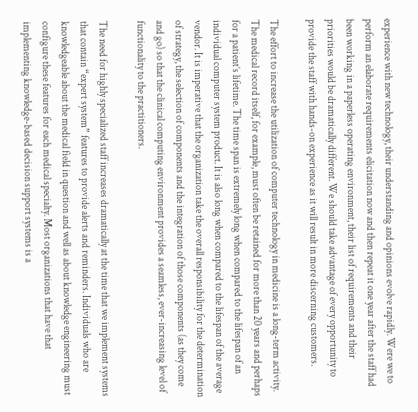experience with new technology, their understanding and opinions evolve rapidly. Were we to perform an elaborate requirements elicitation now and then repeat it one year after the staff had been working in a paperless operating environment, their list of requirements and their priorities would be dramatically different. We should take advantage of every opportunity to provide the staff with hands-on experience as it will result in more discerning customers.

The effort to increase the utilization of computer technology in medicine is a long-term activity. The medical record itself, for example, must often be retained for more than 20 years and perhaps for a patient’s lifetime. The time span is extremely long when compared to the lifespan of an individual computer system product. It is also long when compared to the lifespan of the average vendor. It is imperative that the organization take the overall responsibility for the determination of strategy, the selection of components and the integration of those components (as they come and go) so that the clinical computing environment provides a seamless, ever-increasing level of functionality to the practitioners.

The need for highly specialized staff increases dramatically at the time that we implement systems that contain “expert system” features to provide alerts and reminders. Individuals who are knowledgeable about the medical field in question and well as about knowledge engineering must configure these features for each medical specialty. Most organizations that have that implementing knowledge-based decision support systems is a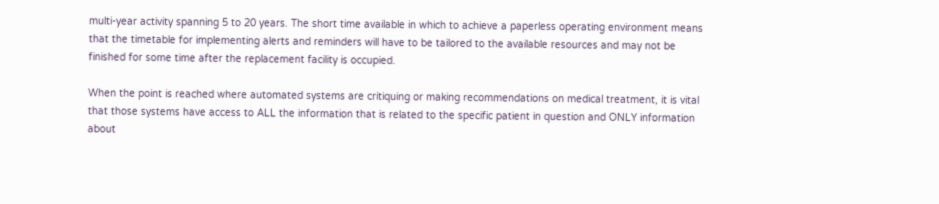multi-year activity spanning 5 to 20 years. The short time available in which to achieve a paperless operating environment means that the timetable for implementing alerts and reminders will have to be tailored to the available resources and may not be finished for some time after the replacement facility is occupied.

When the point is reached where automated systems are critiquing or making recommendations on medical treatment, it is vital that those systems have access to ALL the information that is related to the specific patient in question and ONLY information about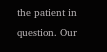the patient in question. Our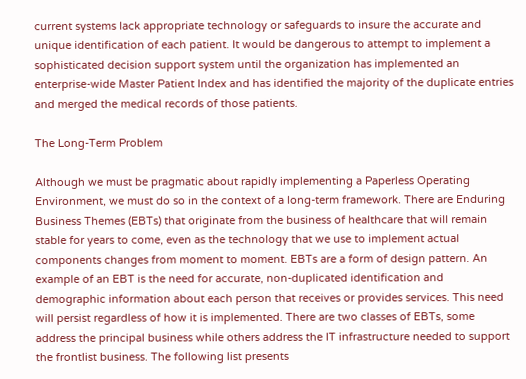current systems lack appropriate technology or safeguards to insure the accurate and unique identification of each patient. It would be dangerous to attempt to implement a sophisticated decision support system until the organization has implemented an enterprise-wide Master Patient Index and has identified the majority of the duplicate entries and merged the medical records of those patients.

The Long-Term Problem

Although we must be pragmatic about rapidly implementing a Paperless Operating Environment, we must do so in the context of a long-term framework. There are Enduring Business Themes (EBTs) that originate from the business of healthcare that will remain stable for years to come, even as the technology that we use to implement actual components changes from moment to moment. EBTs are a form of design pattern. An example of an EBT is the need for accurate, non-duplicated identification and demographic information about each person that receives or provides services. This need will persist regardless of how it is implemented. There are two classes of EBTs, some address the principal business while others address the IT infrastructure needed to support the frontlist business. The following list presents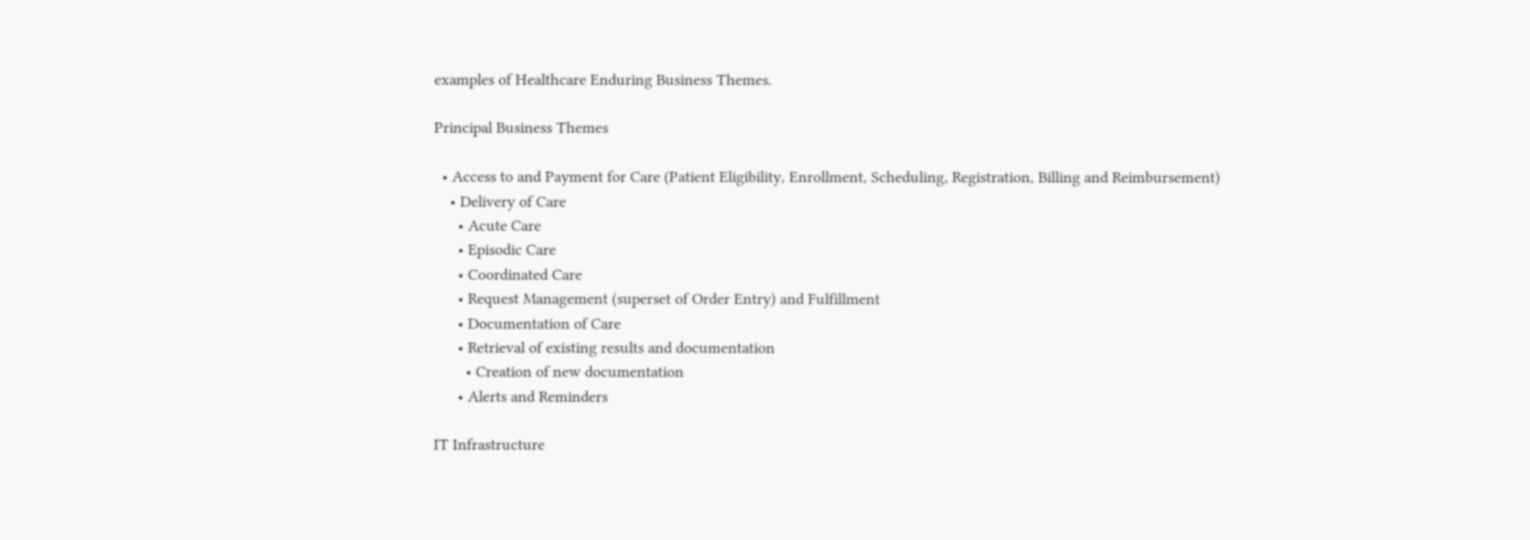examples of Healthcare Enduring Business Themes.

Principal Business Themes

  • Access to and Payment for Care (Patient Eligibility, Enrollment, Scheduling, Registration, Billing and Reimbursement)
    • Delivery of Care
      • Acute Care
      • Episodic Care
      • Coordinated Care
      • Request Management (superset of Order Entry) and Fulfillment
      • Documentation of Care
      • Retrieval of existing results and documentation
        • Creation of new documentation
      • Alerts and Reminders

IT Infrastructure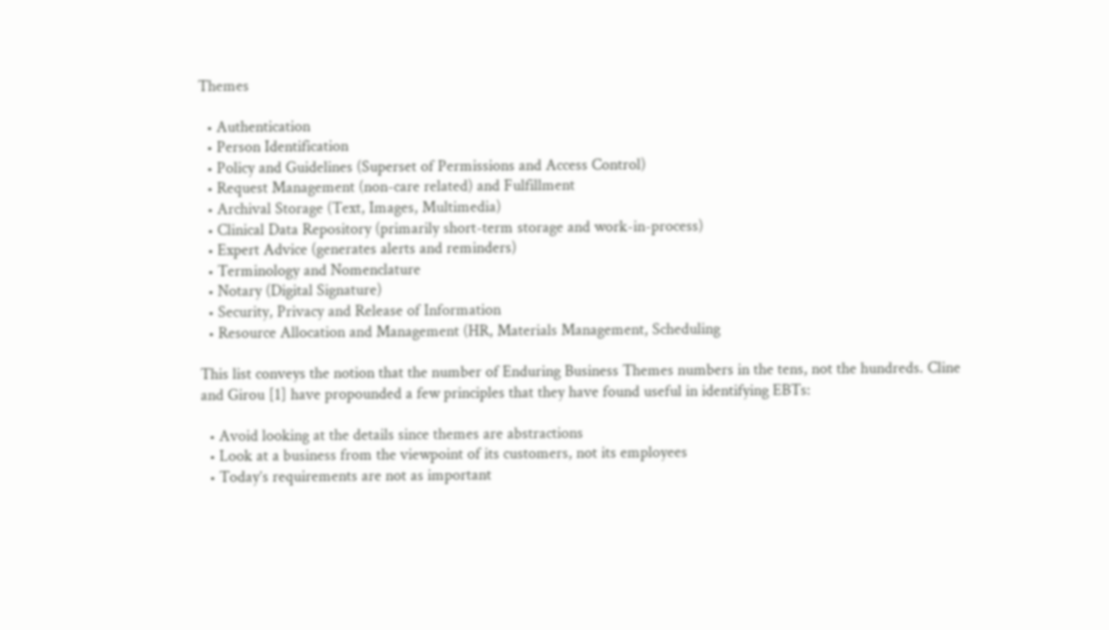Themes

  • Authentication
  • Person Identification
  • Policy and Guidelines (Superset of Permissions and Access Control)
  • Request Management (non-care related) and Fulfillment
  • Archival Storage (Text, Images, Multimedia)
  • Clinical Data Repository (primarily short-term storage and work-in-process)
  • Expert Advice (generates alerts and reminders)
  • Terminology and Nomenclature
  • Notary (Digital Signature)
  • Security, Privacy and Release of Information
  • Resource Allocation and Management (HR, Materials Management, Scheduling

This list conveys the notion that the number of Enduring Business Themes numbers in the tens, not the hundreds. Cline and Girou [1] have propounded a few principles that they have found useful in identifying EBTs:

  • Avoid looking at the details since themes are abstractions
  • Look at a business from the viewpoint of its customers, not its employees
  • Today’s requirements are not as important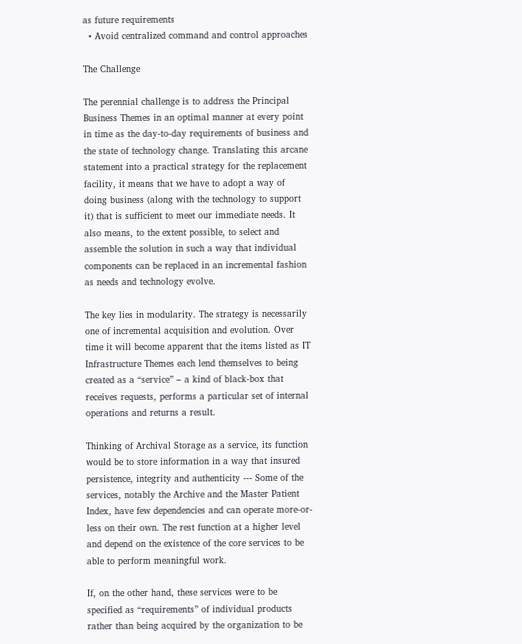as future requirements
  • Avoid centralized command and control approaches

The Challenge

The perennial challenge is to address the Principal Business Themes in an optimal manner at every point in time as the day-to-day requirements of business and the state of technology change. Translating this arcane statement into a practical strategy for the replacement facility, it means that we have to adopt a way of doing business (along with the technology to support it) that is sufficient to meet our immediate needs. It also means, to the extent possible, to select and assemble the solution in such a way that individual components can be replaced in an incremental fashion as needs and technology evolve.

The key lies in modularity. The strategy is necessarily one of incremental acquisition and evolution. Over time it will become apparent that the items listed as IT Infrastructure Themes each lend themselves to being created as a “service” – a kind of black-box that receives requests, performs a particular set of internal operations and returns a result.

Thinking of Archival Storage as a service, its function would be to store information in a way that insured persistence, integrity and authenticity --- Some of the services, notably the Archive and the Master Patient Index, have few dependencies and can operate more-or-less on their own. The rest function at a higher level and depend on the existence of the core services to be able to perform meaningful work.

If, on the other hand, these services were to be specified as “requirements” of individual products rather than being acquired by the organization to be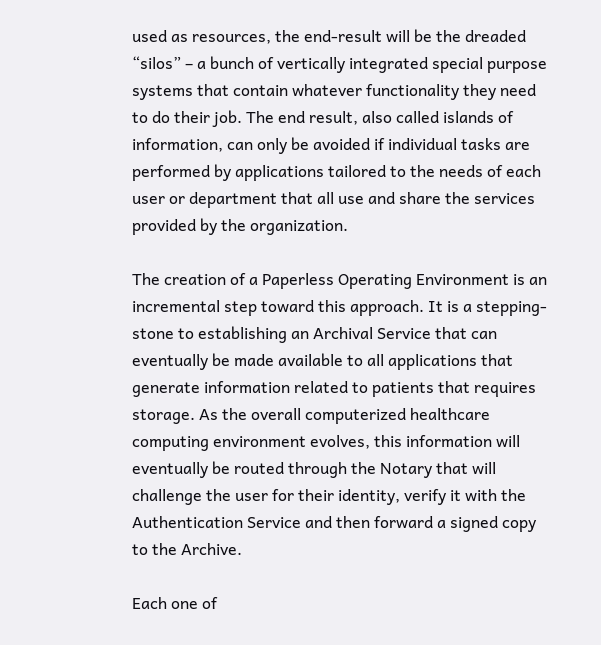used as resources, the end-result will be the dreaded “silos” – a bunch of vertically integrated special purpose systems that contain whatever functionality they need to do their job. The end result, also called islands of information, can only be avoided if individual tasks are performed by applications tailored to the needs of each user or department that all use and share the services provided by the organization.

The creation of a Paperless Operating Environment is an incremental step toward this approach. It is a stepping-stone to establishing an Archival Service that can eventually be made available to all applications that generate information related to patients that requires storage. As the overall computerized healthcare computing environment evolves, this information will eventually be routed through the Notary that will challenge the user for their identity, verify it with the Authentication Service and then forward a signed copy to the Archive.

Each one of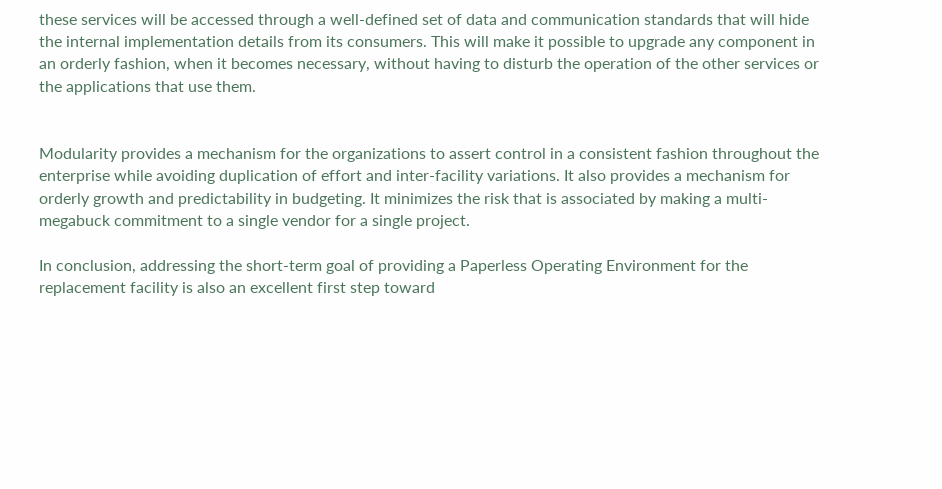these services will be accessed through a well-defined set of data and communication standards that will hide the internal implementation details from its consumers. This will make it possible to upgrade any component in an orderly fashion, when it becomes necessary, without having to disturb the operation of the other services or the applications that use them.


Modularity provides a mechanism for the organizations to assert control in a consistent fashion throughout the enterprise while avoiding duplication of effort and inter-facility variations. It also provides a mechanism for orderly growth and predictability in budgeting. It minimizes the risk that is associated by making a multi-megabuck commitment to a single vendor for a single project.

In conclusion, addressing the short-term goal of providing a Paperless Operating Environment for the replacement facility is also an excellent first step toward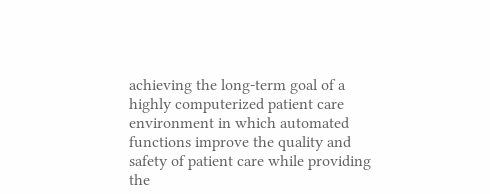achieving the long-term goal of a highly computerized patient care environment in which automated functions improve the quality and safety of patient care while providing the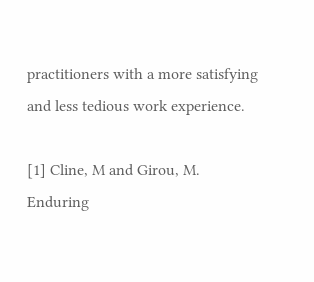practitioners with a more satisfying and less tedious work experience.

[1] Cline, M and Girou, M. Enduring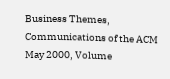Business Themes, Communications of the ACM May 2000, Volume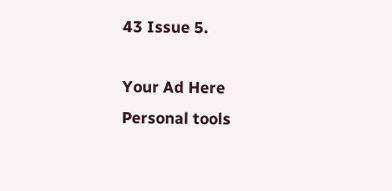43 Issue 5.

Your Ad Here
Personal tools